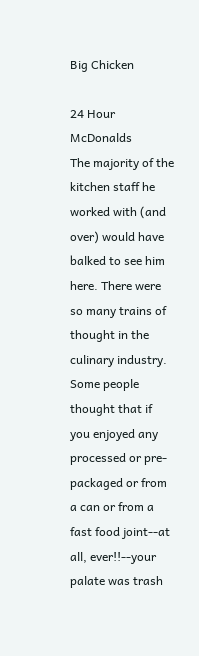Big Chicken

24 Hour McDonalds
The majority of the kitchen staff he worked with (and over) would have balked to see him here. There were so many trains of thought in the culinary industry. Some people thought that if you enjoyed any processed or pre-packaged or from a can or from a fast food joint--at all, ever!!--your palate was trash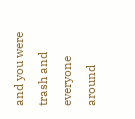and you were trash and everyone around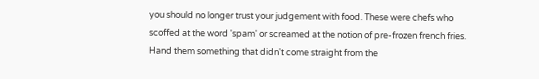you should no longer trust your judgement with food. These were chefs who scoffed at the word 'spam' or screamed at the notion of pre-frozen french fries. Hand them something that didn't come straight from the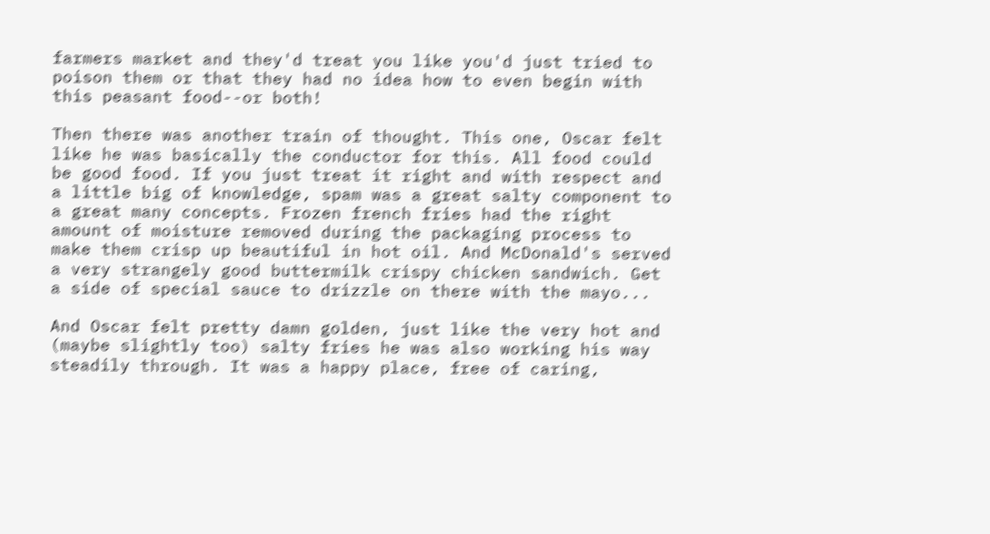farmers market and they'd treat you like you'd just tried to poison them or that they had no idea how to even begin with this peasant food--or both!

Then there was another train of thought. This one, Oscar felt like he was basically the conductor for this. All food could be good food. If you just treat it right and with respect and a little big of knowledge, spam was a great salty component to a great many concepts. Frozen french fries had the right amount of moisture removed during the packaging process to make them crisp up beautiful in hot oil. And McDonald's served a very strangely good buttermilk crispy chicken sandwich. Get a side of special sauce to drizzle on there with the mayo...

And Oscar felt pretty damn golden, just like the very hot and (maybe slightly too) salty fries he was also working his way steadily through. It was a happy place, free of caring,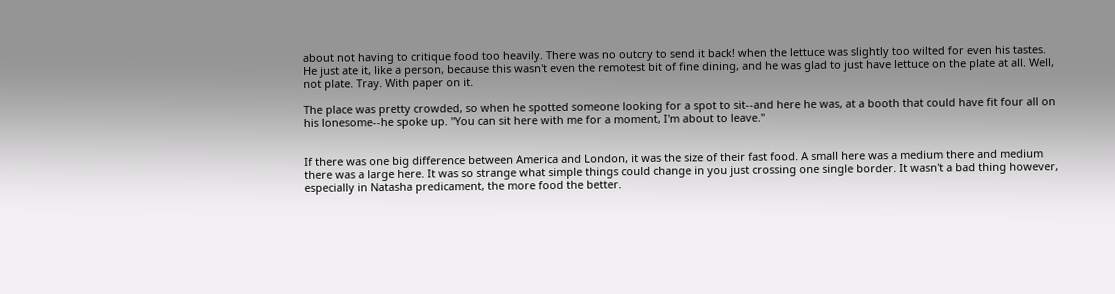about not having to critique food too heavily. There was no outcry to send it back! when the lettuce was slightly too wilted for even his tastes. He just ate it, like a person, because this wasn't even the remotest bit of fine dining, and he was glad to just have lettuce on the plate at all. Well, not plate. Tray. With paper on it.

The place was pretty crowded, so when he spotted someone looking for a spot to sit--and here he was, at a booth that could have fit four all on his lonesome--he spoke up. "You can sit here with me for a moment, I'm about to leave."


If there was one big difference between America and London, it was the size of their fast food. A small here was a medium there and medium there was a large here. It was so strange what simple things could change in you just crossing one single border. It wasn't a bad thing however, especially in Natasha predicament, the more food the better.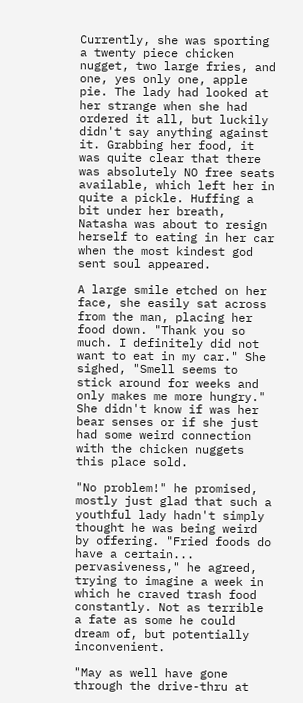Currently, she was sporting a twenty piece chicken nugget, two large fries, and one, yes only one, apple pie. The lady had looked at her strange when she had ordered it all, but luckily didn't say anything against it. Grabbing her food, it was quite clear that there was absolutely NO free seats available, which left her in quite a pickle. Huffing a bit under her breath, Natasha was about to resign herself to eating in her car when the most kindest god sent soul appeared.

A large smile etched on her face, she easily sat across from the man, placing her food down. "Thank you so much. I definitely did not want to eat in my car." She sighed, "Smell seems to stick around for weeks and only makes me more hungry." She didn't know if was her bear senses or if she just had some weird connection with the chicken nuggets this place sold.

"No problem!" he promised, mostly just glad that such a youthful lady hadn't simply thought he was being weird by offering. "Fried foods do have a certain... pervasiveness," he agreed, trying to imagine a week in which he craved trash food constantly. Not as terrible a fate as some he could dream of, but potentially inconvenient.

"May as well have gone through the drive-thru at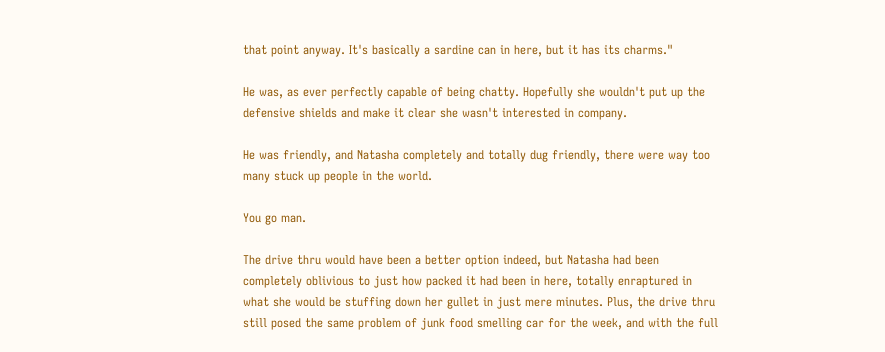that point anyway. It's basically a sardine can in here, but it has its charms."

He was, as ever perfectly capable of being chatty. Hopefully she wouldn't put up the defensive shields and make it clear she wasn't interested in company.

He was friendly, and Natasha completely and totally dug friendly, there were way too many stuck up people in the world.

You go man.

The drive thru would have been a better option indeed, but Natasha had been completely oblivious to just how packed it had been in here, totally enraptured in what she would be stuffing down her gullet in just mere minutes. Plus, the drive thru still posed the same problem of junk food smelling car for the week, and with the full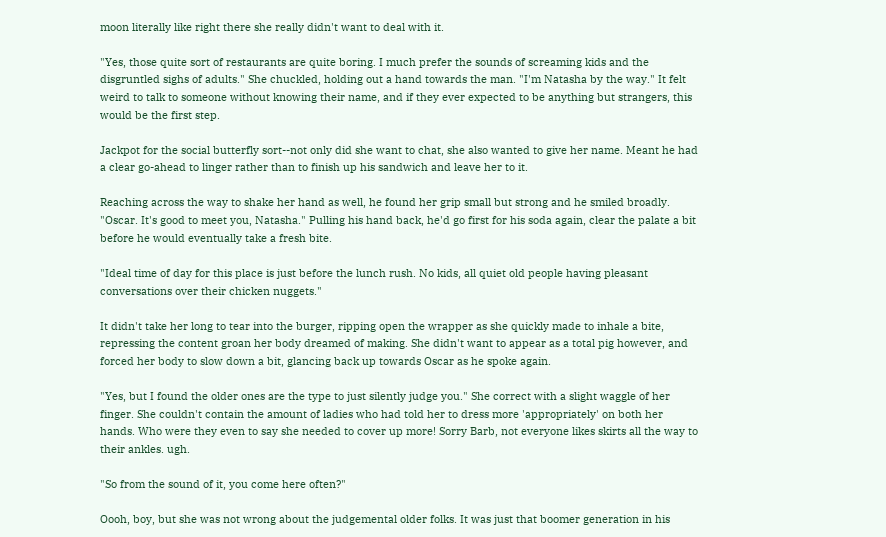moon literally like right there she really didn't want to deal with it.

"Yes, those quite sort of restaurants are quite boring. I much prefer the sounds of screaming kids and the disgruntled sighs of adults." She chuckled, holding out a hand towards the man. "I'm Natasha by the way." It felt weird to talk to someone without knowing their name, and if they ever expected to be anything but strangers, this would be the first step.

Jackpot for the social butterfly sort--not only did she want to chat, she also wanted to give her name. Meant he had a clear go-ahead to linger rather than to finish up his sandwich and leave her to it.

Reaching across the way to shake her hand as well, he found her grip small but strong and he smiled broadly. "Oscar. It's good to meet you, Natasha." Pulling his hand back, he'd go first for his soda again, clear the palate a bit before he would eventually take a fresh bite.

"Ideal time of day for this place is just before the lunch rush. No kids, all quiet old people having pleasant conversations over their chicken nuggets."

It didn't take her long to tear into the burger, ripping open the wrapper as she quickly made to inhale a bite, repressing the content groan her body dreamed of making. She didn't want to appear as a total pig however, and forced her body to slow down a bit, glancing back up towards Oscar as he spoke again.

"Yes, but I found the older ones are the type to just silently judge you." She correct with a slight waggle of her finger. She couldn't contain the amount of ladies who had told her to dress more 'appropriately' on both her hands. Who were they even to say she needed to cover up more! Sorry Barb, not everyone likes skirts all the way to their ankles. ugh.

"So from the sound of it, you come here often?"

Oooh, boy, but she was not wrong about the judgemental older folks. It was just that boomer generation in his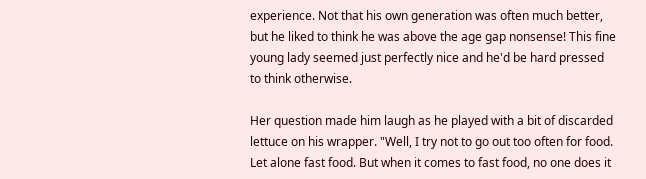experience. Not that his own generation was often much better, but he liked to think he was above the age gap nonsense! This fine young lady seemed just perfectly nice and he'd be hard pressed to think otherwise.

Her question made him laugh as he played with a bit of discarded lettuce on his wrapper. "Well, I try not to go out too often for food. Let alone fast food. But when it comes to fast food, no one does it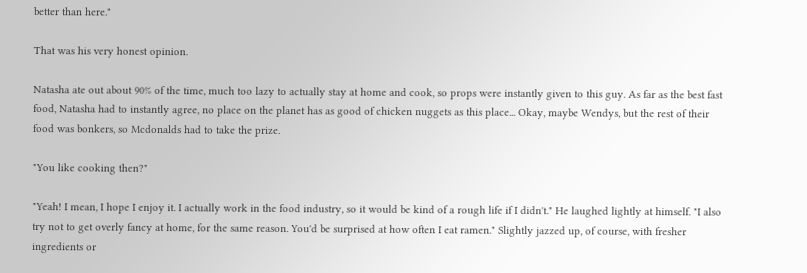better than here."

That was his very honest opinion.

Natasha ate out about 90% of the time, much too lazy to actually stay at home and cook, so props were instantly given to this guy. As far as the best fast food, Natasha had to instantly agree, no place on the planet has as good of chicken nuggets as this place... Okay, maybe Wendys, but the rest of their food was bonkers, so Mcdonalds had to take the prize.

"You like cooking then?"

"Yeah! I mean, I hope I enjoy it. I actually work in the food industry, so it would be kind of a rough life if I didn't." He laughed lightly at himself. "I also try not to get overly fancy at home, for the same reason. You'd be surprised at how often I eat ramen." Slightly jazzed up, of course, with fresher ingredients or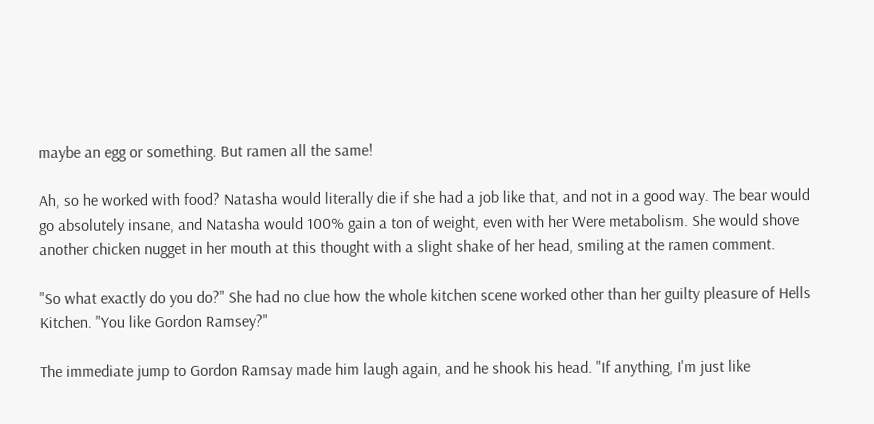maybe an egg or something. But ramen all the same!

Ah, so he worked with food? Natasha would literally die if she had a job like that, and not in a good way. The bear would go absolutely insane, and Natasha would 100% gain a ton of weight, even with her Were metabolism. She would shove another chicken nugget in her mouth at this thought with a slight shake of her head, smiling at the ramen comment.

"So what exactly do you do?" She had no clue how the whole kitchen scene worked other than her guilty pleasure of Hells Kitchen. "You like Gordon Ramsey?"

The immediate jump to Gordon Ramsay made him laugh again, and he shook his head. "If anything, I'm just like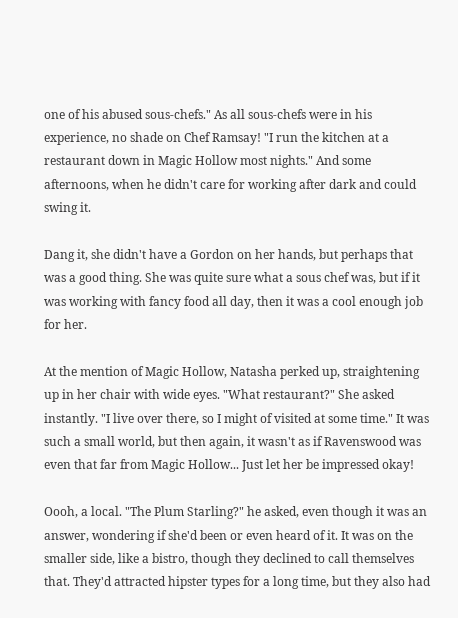one of his abused sous-chefs." As all sous-chefs were in his experience, no shade on Chef Ramsay! "I run the kitchen at a restaurant down in Magic Hollow most nights." And some afternoons, when he didn't care for working after dark and could swing it.

Dang it, she didn't have a Gordon on her hands, but perhaps that was a good thing. She was quite sure what a sous chef was, but if it was working with fancy food all day, then it was a cool enough job for her.

At the mention of Magic Hollow, Natasha perked up, straightening up in her chair with wide eyes. "What restaurant?" She asked instantly. "I live over there, so I might of visited at some time." It was such a small world, but then again, it wasn't as if Ravenswood was even that far from Magic Hollow... Just let her be impressed okay!

Oooh, a local. "The Plum Starling?" he asked, even though it was an answer, wondering if she'd been or even heard of it. It was on the smaller side, like a bistro, though they declined to call themselves that. They'd attracted hipster types for a long time, but they also had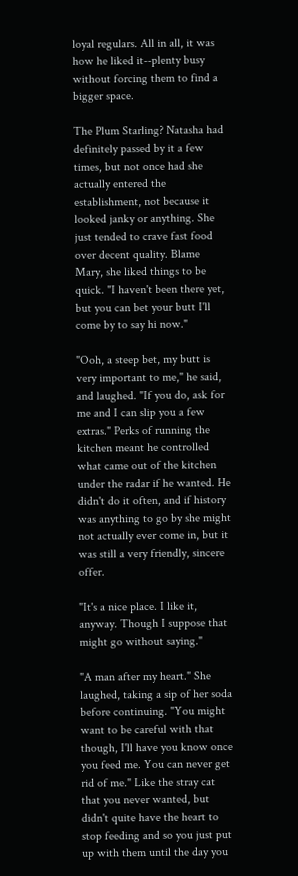loyal regulars. All in all, it was how he liked it--plenty busy without forcing them to find a bigger space.

The Plum Starling? Natasha had definitely passed by it a few times, but not once had she actually entered the establishment, not because it looked janky or anything. She just tended to crave fast food over decent quality. Blame Mary, she liked things to be quick. "I haven't been there yet, but you can bet your butt I'll come by to say hi now."

"Ooh, a steep bet, my butt is very important to me," he said, and laughed. "If you do, ask for me and I can slip you a few extras." Perks of running the kitchen meant he controlled what came out of the kitchen under the radar if he wanted. He didn't do it often, and if history was anything to go by she might not actually ever come in, but it was still a very friendly, sincere offer.

"It's a nice place. I like it, anyway. Though I suppose that might go without saying."

"A man after my heart." She laughed, taking a sip of her soda before continuing. "You might want to be careful with that though, I'll have you know once you feed me. You can never get rid of me." Like the stray cat that you never wanted, but didn't quite have the heart to stop feeding and so you just put up with them until the day you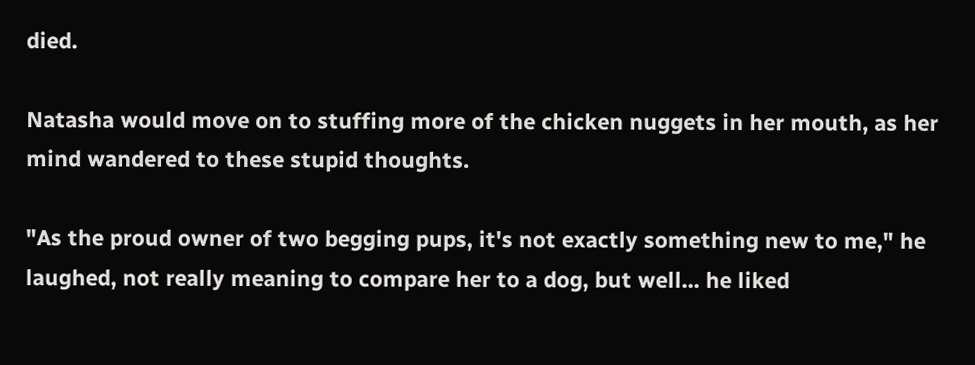died.

Natasha would move on to stuffing more of the chicken nuggets in her mouth, as her mind wandered to these stupid thoughts.

"As the proud owner of two begging pups, it's not exactly something new to me," he laughed, not really meaning to compare her to a dog, but well... he liked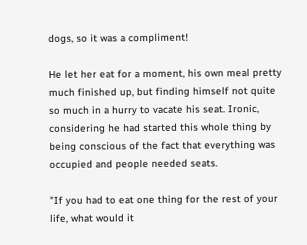dogs, so it was a compliment!

He let her eat for a moment, his own meal pretty much finished up, but finding himself not quite so much in a hurry to vacate his seat. Ironic, considering he had started this whole thing by being conscious of the fact that everything was occupied and people needed seats.

"If you had to eat one thing for the rest of your life, what would it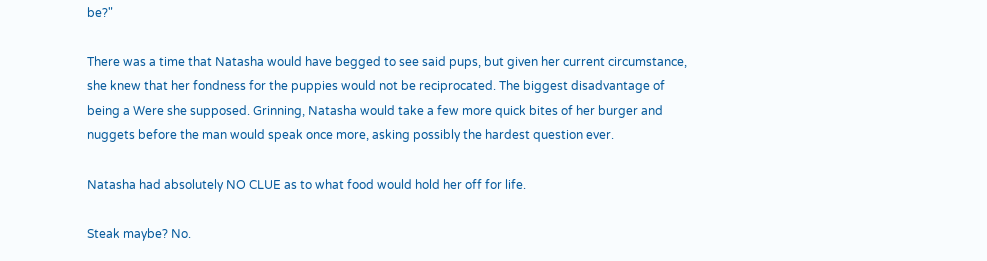be?"

There was a time that Natasha would have begged to see said pups, but given her current circumstance, she knew that her fondness for the puppies would not be reciprocated. The biggest disadvantage of being a Were she supposed. Grinning, Natasha would take a few more quick bites of her burger and nuggets before the man would speak once more, asking possibly the hardest question ever.

Natasha had absolutely NO CLUE as to what food would hold her off for life.

Steak maybe? No.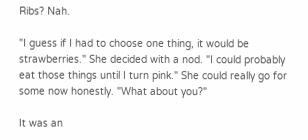Ribs? Nah.

"I guess if I had to choose one thing, it would be strawberries." She decided with a nod. "I could probably eat those things until I turn pink." She could really go for some now honestly. "What about you?"

It was an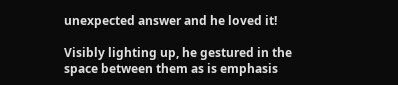unexpected answer and he loved it!

Visibly lighting up, he gestured in the space between them as is emphasis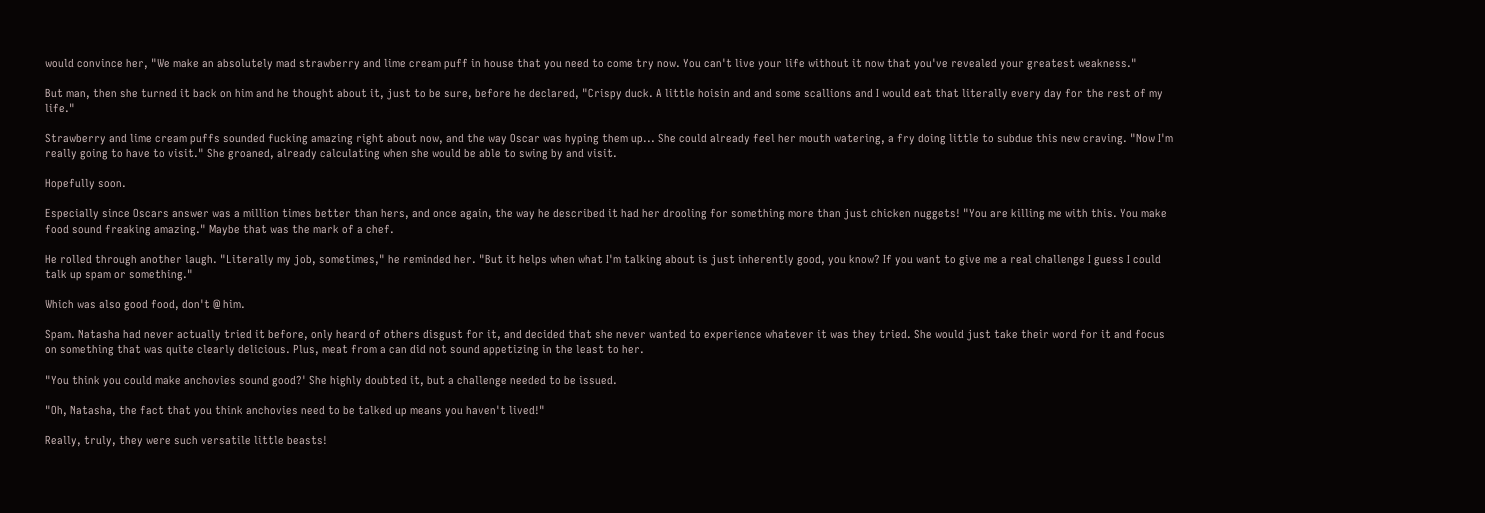would convince her, "We make an absolutely mad strawberry and lime cream puff in house that you need to come try now. You can't live your life without it now that you've revealed your greatest weakness."

But man, then she turned it back on him and he thought about it, just to be sure, before he declared, "Crispy duck. A little hoisin and and some scallions and I would eat that literally every day for the rest of my life."

Strawberry and lime cream puffs sounded fucking amazing right about now, and the way Oscar was hyping them up... She could already feel her mouth watering, a fry doing little to subdue this new craving. "Now I'm really going to have to visit." She groaned, already calculating when she would be able to swing by and visit.

Hopefully soon.

Especially since Oscars answer was a million times better than hers, and once again, the way he described it had her drooling for something more than just chicken nuggets! "You are killing me with this. You make food sound freaking amazing." Maybe that was the mark of a chef.

He rolled through another laugh. "Literally my job, sometimes," he reminded her. "But it helps when what I'm talking about is just inherently good, you know? If you want to give me a real challenge I guess I could talk up spam or something."

Which was also good food, don't @ him.

Spam. Natasha had never actually tried it before, only heard of others disgust for it, and decided that she never wanted to experience whatever it was they tried. She would just take their word for it and focus on something that was quite clearly delicious. Plus, meat from a can did not sound appetizing in the least to her.

"You think you could make anchovies sound good?' She highly doubted it, but a challenge needed to be issued.

"Oh, Natasha, the fact that you think anchovies need to be talked up means you haven't lived!"

Really, truly, they were such versatile little beasts!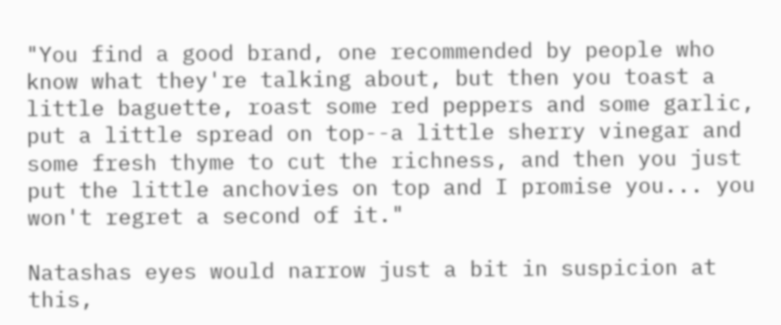"You find a good brand, one recommended by people who know what they're talking about, but then you toast a little baguette, roast some red peppers and some garlic, put a little spread on top--a little sherry vinegar and some fresh thyme to cut the richness, and then you just put the little anchovies on top and I promise you... you won't regret a second of it."

Natashas eyes would narrow just a bit in suspicion at this,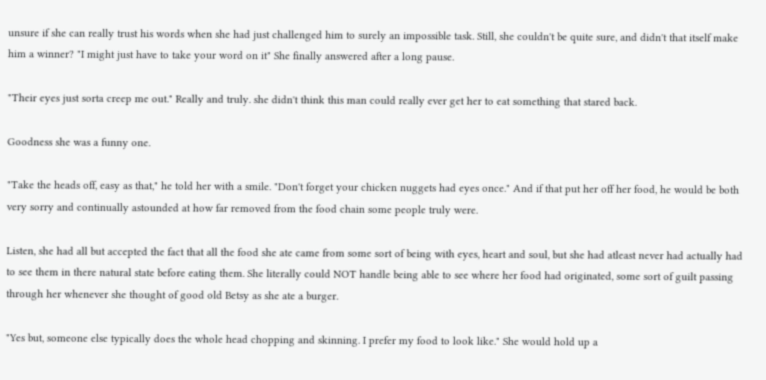unsure if she can really trust his words when she had just challenged him to surely an impossible task. Still, she couldn't be quite sure, and didn't that itself make him a winner? "I might just have to take your word on it" She finally answered after a long pause.

"Their eyes just sorta creep me out." Really and truly. she didn't think this man could really ever get her to eat something that stared back.

Goodness she was a funny one.

"Take the heads off, easy as that," he told her with a smile. "Don't forget your chicken nuggets had eyes once." And if that put her off her food, he would be both very sorry and continually astounded at how far removed from the food chain some people truly were.

Listen, she had all but accepted the fact that all the food she ate came from some sort of being with eyes, heart and soul, but she had atleast never had actually had to see them in there natural state before eating them. She literally could NOT handle being able to see where her food had originated, some sort of guilt passing through her whenever she thought of good old Betsy as she ate a burger.

"Yes but, someone else typically does the whole head chopping and skinning. I prefer my food to look like." She would hold up a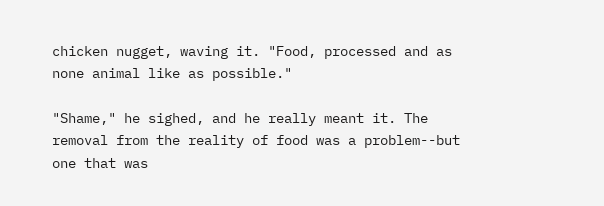chicken nugget, waving it. "Food, processed and as none animal like as possible."

"Shame," he sighed, and he really meant it. The removal from the reality of food was a problem--but one that was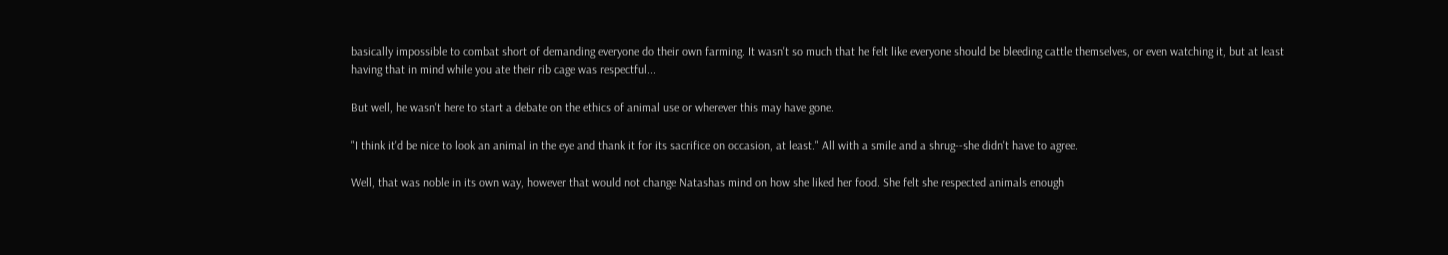basically impossible to combat short of demanding everyone do their own farming. It wasn't so much that he felt like everyone should be bleeding cattle themselves, or even watching it, but at least having that in mind while you ate their rib cage was respectful...

But well, he wasn't here to start a debate on the ethics of animal use or wherever this may have gone.

"I think it'd be nice to look an animal in the eye and thank it for its sacrifice on occasion, at least." All with a smile and a shrug--she didn't have to agree.

Well, that was noble in its own way, however that would not change Natashas mind on how she liked her food. She felt she respected animals enough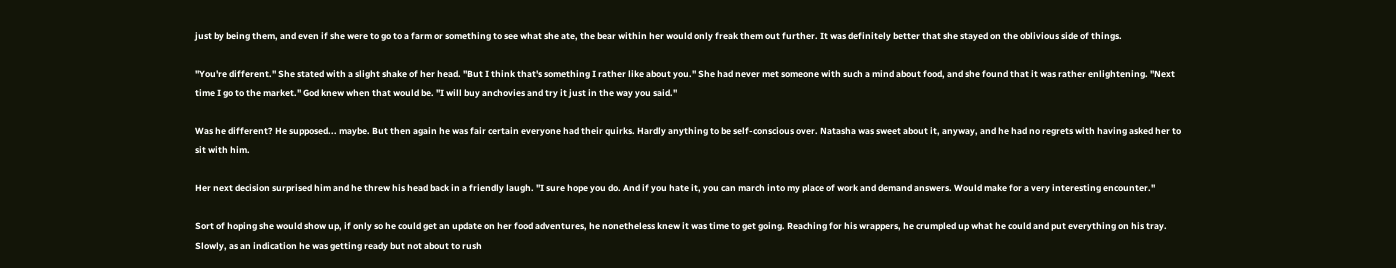just by being them, and even if she were to go to a farm or something to see what she ate, the bear within her would only freak them out further. It was definitely better that she stayed on the oblivious side of things.

"You're different." She stated with a slight shake of her head. "But I think that's something I rather like about you." She had never met someone with such a mind about food, and she found that it was rather enlightening. "Next time I go to the market." God knew when that would be. "I will buy anchovies and try it just in the way you said."

Was he different? He supposed... maybe. But then again he was fair certain everyone had their quirks. Hardly anything to be self-conscious over. Natasha was sweet about it, anyway, and he had no regrets with having asked her to sit with him.

Her next decision surprised him and he threw his head back in a friendly laugh. "I sure hope you do. And if you hate it, you can march into my place of work and demand answers. Would make for a very interesting encounter."

Sort of hoping she would show up, if only so he could get an update on her food adventures, he nonetheless knew it was time to get going. Reaching for his wrappers, he crumpled up what he could and put everything on his tray. Slowly, as an indication he was getting ready but not about to rush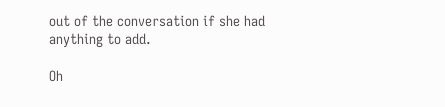out of the conversation if she had anything to add.

Oh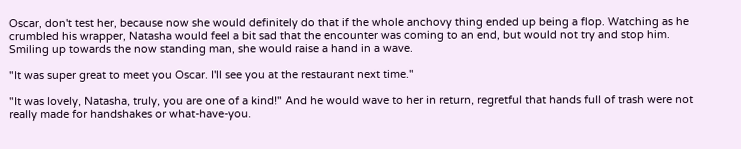Oscar, don't test her, because now she would definitely do that if the whole anchovy thing ended up being a flop. Watching as he crumbled his wrapper, Natasha would feel a bit sad that the encounter was coming to an end, but would not try and stop him. Smiling up towards the now standing man, she would raise a hand in a wave.

"It was super great to meet you Oscar. I'll see you at the restaurant next time."

"It was lovely, Natasha, truly, you are one of a kind!" And he would wave to her in return, regretful that hands full of trash were not really made for handshakes or what-have-you.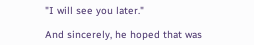"I will see you later."

And sincerely, he hoped that was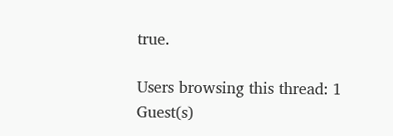true.

Users browsing this thread: 1 Guest(s)